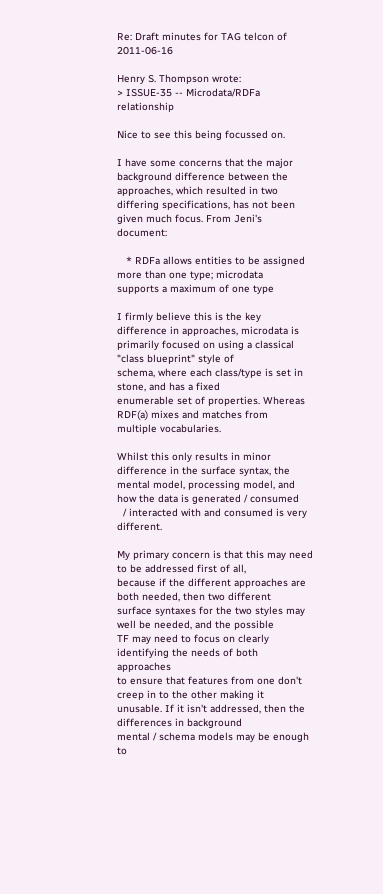Re: Draft minutes for TAG telcon of 2011-06-16

Henry S. Thompson wrote:
> ISSUE-35 -- Microdata/RDFa relationship

Nice to see this being focussed on.

I have some concerns that the major background difference between the
approaches, which resulted in two differing specifications, has not been
given much focus. From Jeni's document:

   * RDFa allows entities to be assigned more than one type; microdata
supports a maximum of one type

I firmly believe this is the key difference in approaches, microdata is
primarily focused on using a classical "class blueprint" style of
schema, where each class/type is set in stone, and has a fixed
enumerable set of properties. Whereas RDF(a) mixes and matches from
multiple vocabularies.

Whilst this only results in minor difference in the surface syntax, the
mental model, processing model, and how the data is generated / consumed
  / interacted with and consumed is very different.

My primary concern is that this may need to be addressed first of all,
because if the different approaches are both needed, then two different
surface syntaxes for the two styles may well be needed, and the possible
TF may need to focus on clearly identifying the needs of both approaches
to ensure that features from one don't creep in to the other making it
unusable. If it isn't addressed, then the differences in background
mental / schema models may be enough to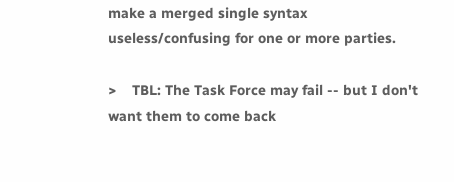make a merged single syntax
useless/confusing for one or more parties.

>    TBL: The Task Force may fail -- but I don't want them to come back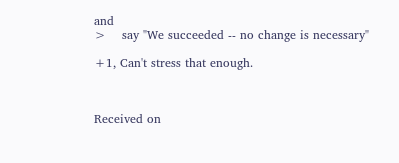and
>    say "We succeeded -- no change is necessary"

+1, Can't stress that enough.



Received on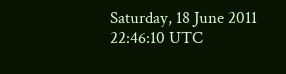Saturday, 18 June 2011 22:46:10 UTC